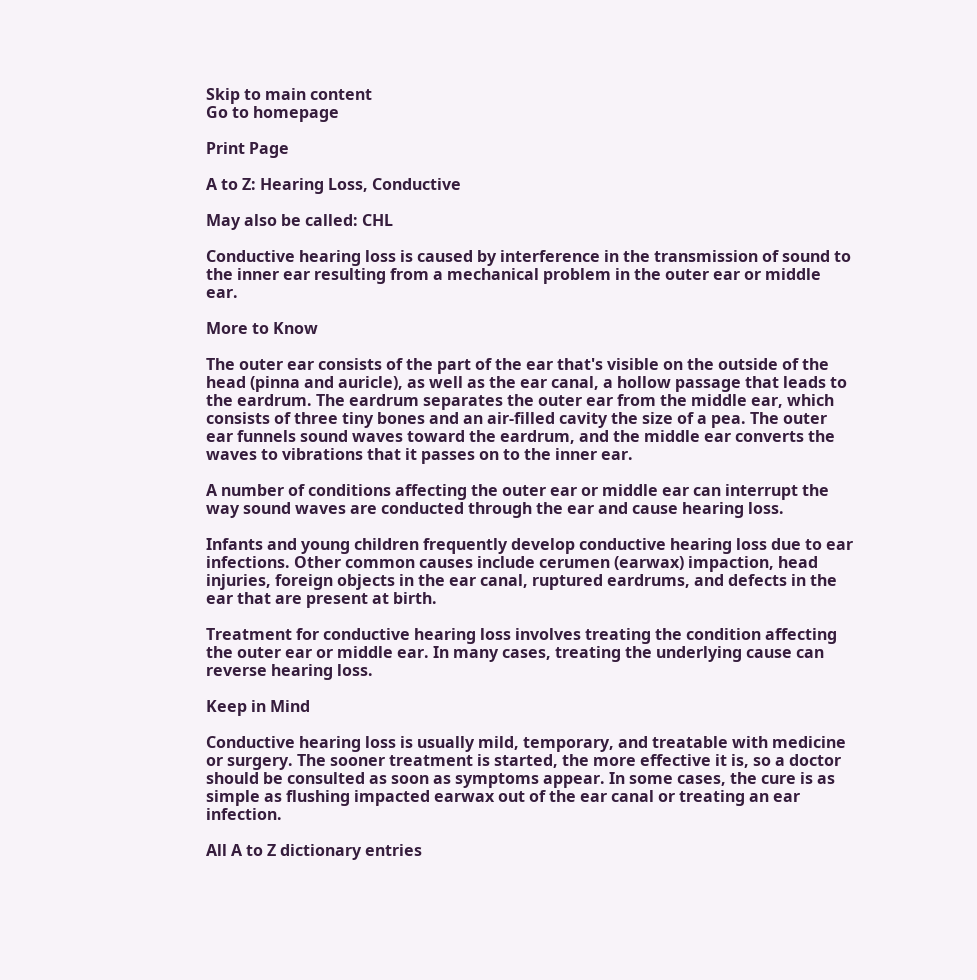Skip to main content
Go to homepage

Print Page

A to Z: Hearing Loss, Conductive

May also be called: CHL

Conductive hearing loss is caused by interference in the transmission of sound to the inner ear resulting from a mechanical problem in the outer ear or middle ear.

More to Know

The outer ear consists of the part of the ear that's visible on the outside of the head (pinna and auricle), as well as the ear canal, a hollow passage that leads to the eardrum. The eardrum separates the outer ear from the middle ear, which consists of three tiny bones and an air-filled cavity the size of a pea. The outer ear funnels sound waves toward the eardrum, and the middle ear converts the waves to vibrations that it passes on to the inner ear.

A number of conditions affecting the outer ear or middle ear can interrupt the way sound waves are conducted through the ear and cause hearing loss.

Infants and young children frequently develop conductive hearing loss due to ear infections. Other common causes include cerumen (earwax) impaction, head injuries, foreign objects in the ear canal, ruptured eardrums, and defects in the ear that are present at birth.

Treatment for conductive hearing loss involves treating the condition affecting the outer ear or middle ear. In many cases, treating the underlying cause can reverse hearing loss.

Keep in Mind

Conductive hearing loss is usually mild, temporary, and treatable with medicine or surgery. The sooner treatment is started, the more effective it is, so a doctor should be consulted as soon as symptoms appear. In some cases, the cure is as simple as flushing impacted earwax out of the ear canal or treating an ear infection.

All A to Z dictionary entries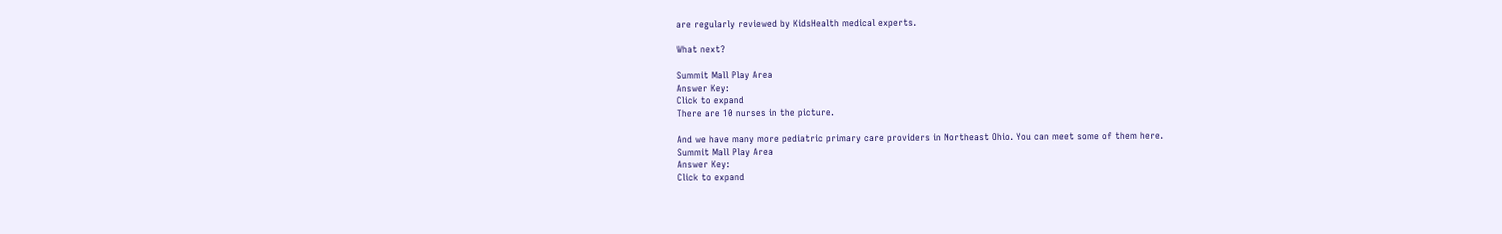are regularly reviewed by KidsHealth medical experts.

What next?

Summit Mall Play Area
Answer Key:
Click to expand
There are 10 nurses in the picture.

And we have many more pediatric primary care providers in Northeast Ohio. You can meet some of them here.
Summit Mall Play Area
Answer Key:
Click to expand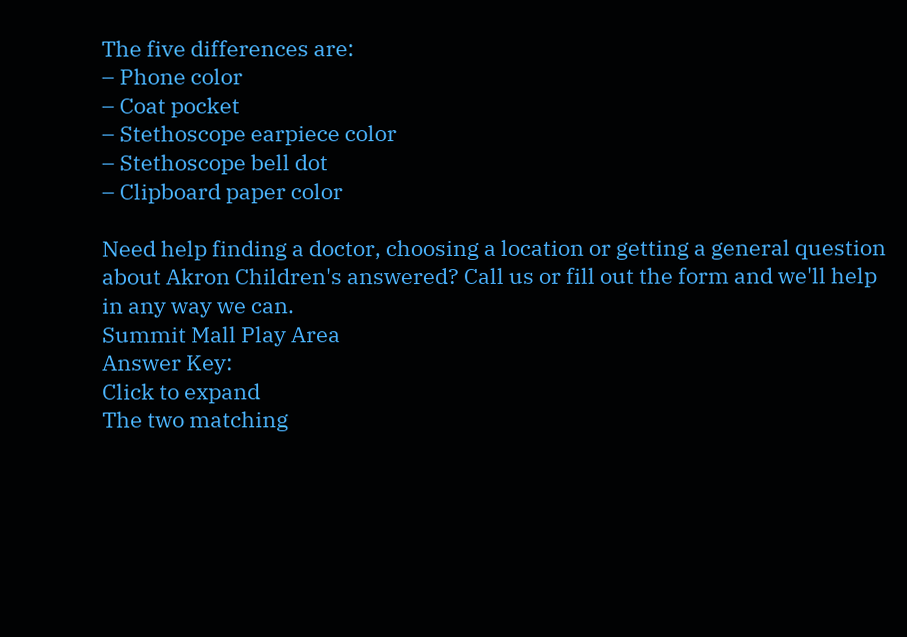The five differences are:
– Phone color
– Coat pocket
– Stethoscope earpiece color
– Stethoscope bell dot
– Clipboard paper color

Need help finding a doctor, choosing a location or getting a general question about Akron Children's answered? Call us or fill out the form and we'll help in any way we can.
Summit Mall Play Area
Answer Key:
Click to expand
The two matching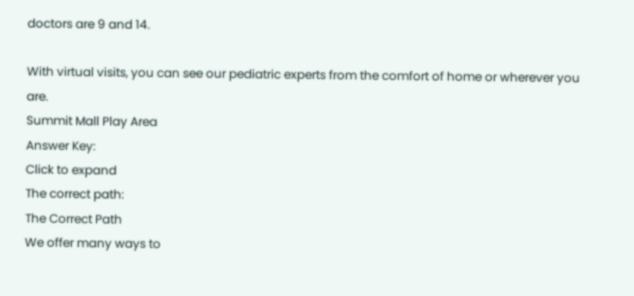doctors are 9 and 14.

With virtual visits, you can see our pediatric experts from the comfort of home or wherever you are.
Summit Mall Play Area
Answer Key:
Click to expand
The correct path:
The Correct Path
We offer many ways to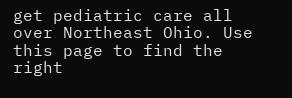get pediatric care all over Northeast Ohio. Use this page to find the right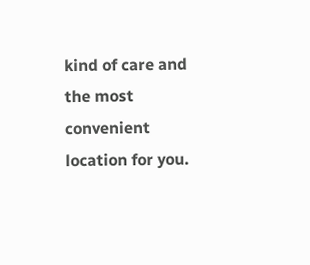kind of care and the most convenient location for you.